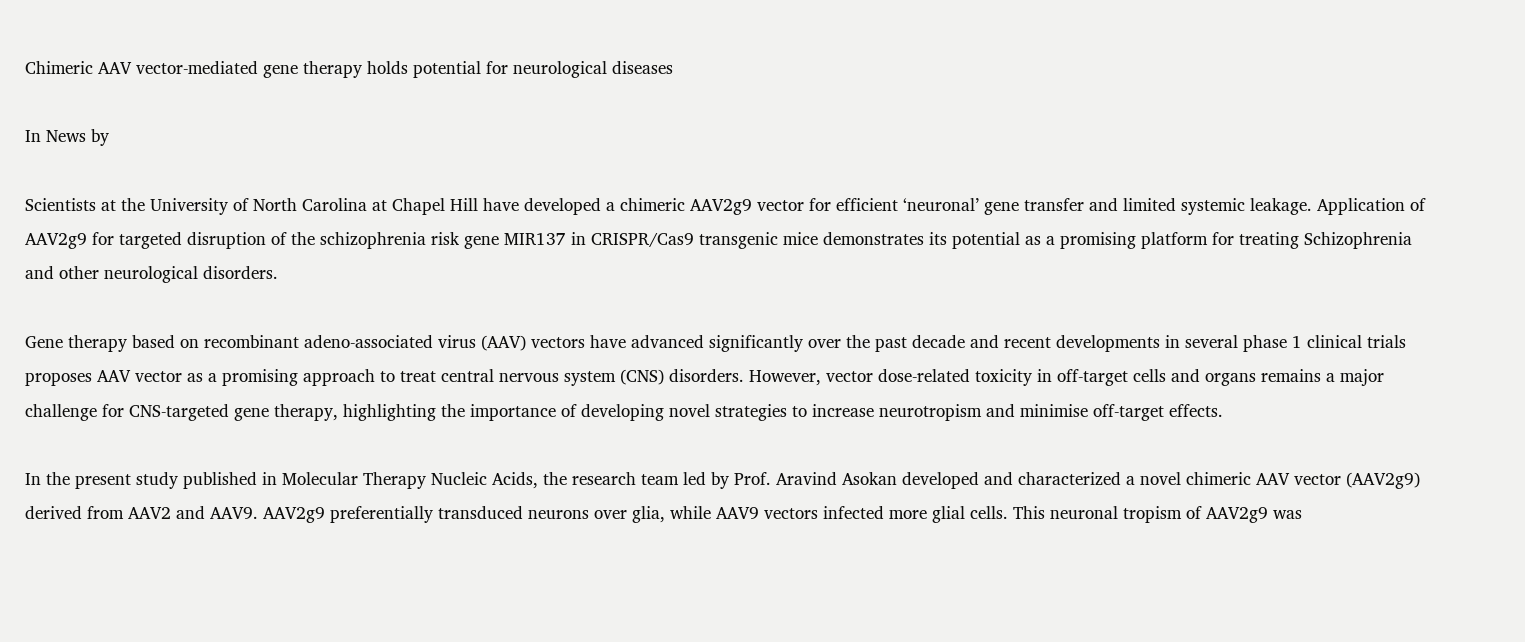Chimeric AAV vector-mediated gene therapy holds potential for neurological diseases

In News by

Scientists at the University of North Carolina at Chapel Hill have developed a chimeric AAV2g9 vector for efficient ‘neuronal’ gene transfer and limited systemic leakage. Application of AAV2g9 for targeted disruption of the schizophrenia risk gene MIR137 in CRISPR/Cas9 transgenic mice demonstrates its potential as a promising platform for treating Schizophrenia and other neurological disorders.

Gene therapy based on recombinant adeno-associated virus (AAV) vectors have advanced significantly over the past decade and recent developments in several phase 1 clinical trials proposes AAV vector as a promising approach to treat central nervous system (CNS) disorders. However, vector dose-related toxicity in off-target cells and organs remains a major challenge for CNS-targeted gene therapy, highlighting the importance of developing novel strategies to increase neurotropism and minimise off-target effects.

In the present study published in Molecular Therapy Nucleic Acids, the research team led by Prof. Aravind Asokan developed and characterized a novel chimeric AAV vector (AAV2g9) derived from AAV2 and AAV9. AAV2g9 preferentially transduced neurons over glia, while AAV9 vectors infected more glial cells. This neuronal tropism of AAV2g9 was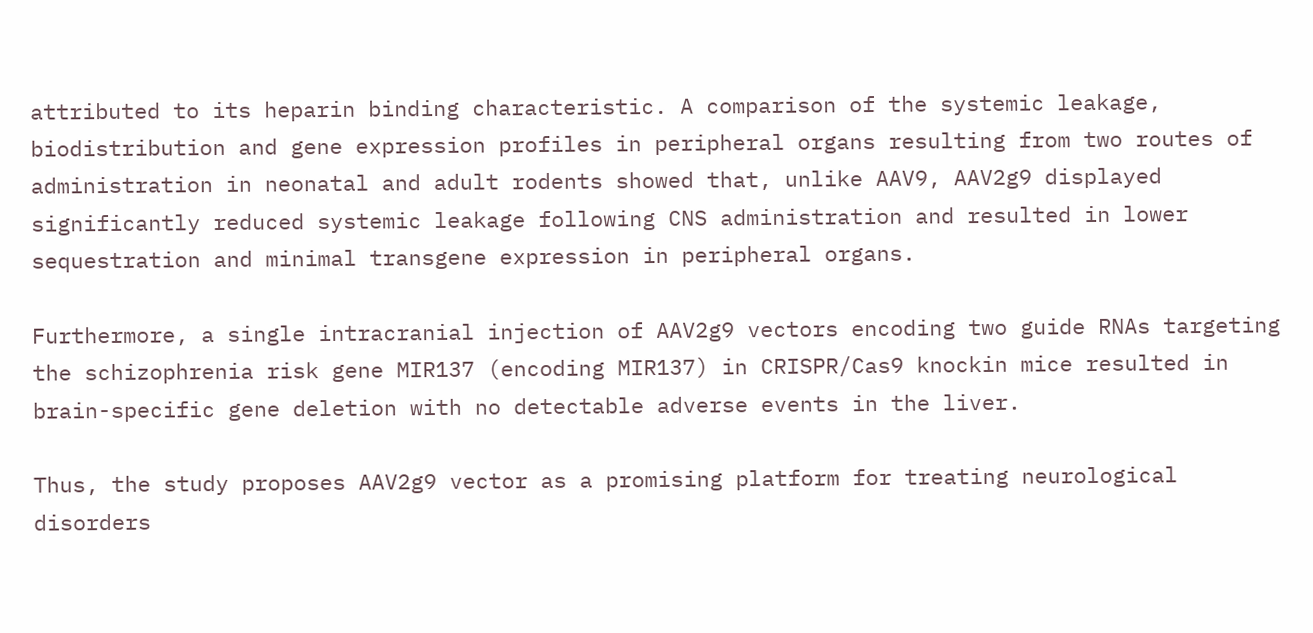attributed to its heparin binding characteristic. A comparison of the systemic leakage, biodistribution and gene expression profiles in peripheral organs resulting from two routes of administration in neonatal and adult rodents showed that, unlike AAV9, AAV2g9 displayed significantly reduced systemic leakage following CNS administration and resulted in lower sequestration and minimal transgene expression in peripheral organs.

Furthermore, a single intracranial injection of AAV2g9 vectors encoding two guide RNAs targeting the schizophrenia risk gene MIR137 (encoding MIR137) in CRISPR/Cas9 knockin mice resulted in brain-specific gene deletion with no detectable adverse events in the liver.

Thus, the study proposes AAV2g9 vector as a promising platform for treating neurological disorders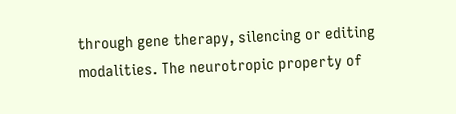through gene therapy, silencing or editing modalities. The neurotropic property of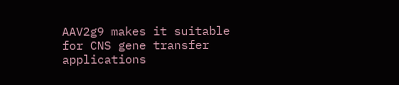AAV2g9 makes it suitable for CNS gene transfer applications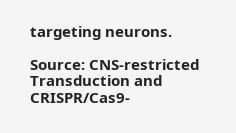targeting neurons.

Source: CNS-restricted Transduction and CRISPR/Cas9-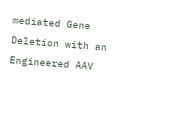mediated Gene Deletion with an Engineered AAV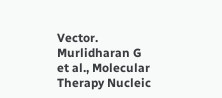Vector. Murlidharan G et al., Molecular Therapy Nucleic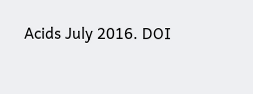Acids July 2016. DOI